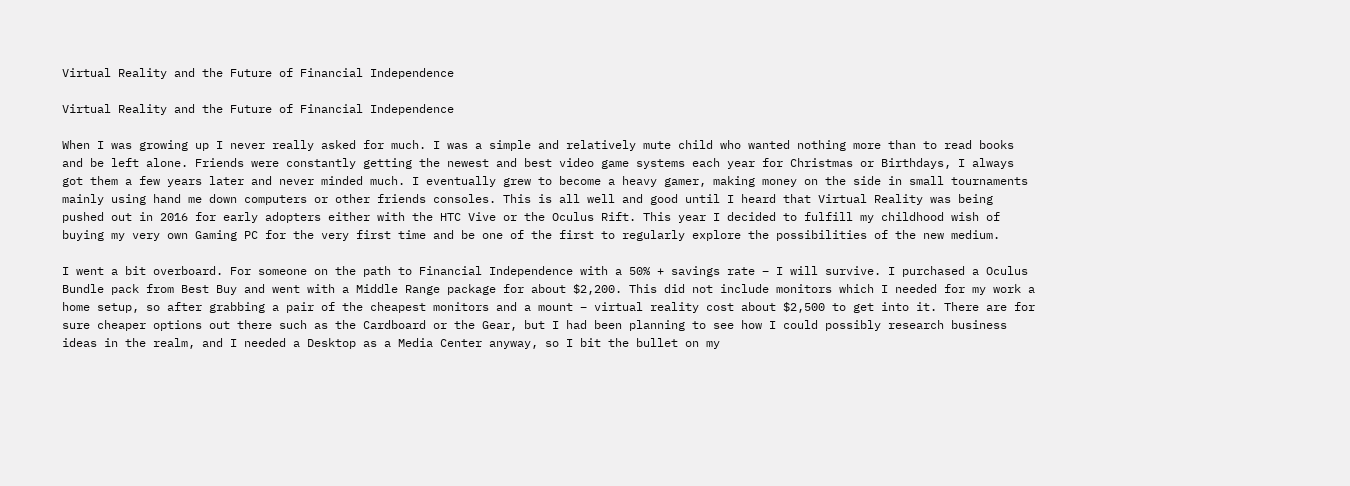Virtual Reality and the Future of Financial Independence

Virtual Reality and the Future of Financial Independence

When I was growing up I never really asked for much. I was a simple and relatively mute child who wanted nothing more than to read books and be left alone. Friends were constantly getting the newest and best video game systems each year for Christmas or Birthdays, I always got them a few years later and never minded much. I eventually grew to become a heavy gamer, making money on the side in small tournaments mainly using hand me down computers or other friends consoles. This is all well and good until I heard that Virtual Reality was being pushed out in 2016 for early adopters either with the HTC Vive or the Oculus Rift. This year I decided to fulfill my childhood wish of buying my very own Gaming PC for the very first time and be one of the first to regularly explore the possibilities of the new medium.

I went a bit overboard. For someone on the path to Financial Independence with a 50% + savings rate – I will survive. I purchased a Oculus Bundle pack from Best Buy and went with a Middle Range package for about $2,200. This did not include monitors which I needed for my work a home setup, so after grabbing a pair of the cheapest monitors and a mount – virtual reality cost about $2,500 to get into it. There are for sure cheaper options out there such as the Cardboard or the Gear, but I had been planning to see how I could possibly research business ideas in the realm, and I needed a Desktop as a Media Center anyway, so I bit the bullet on my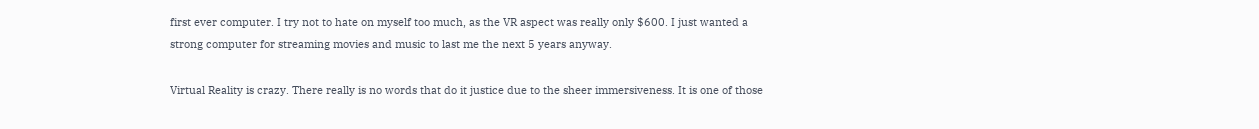first ever computer. I try not to hate on myself too much, as the VR aspect was really only $600. I just wanted a strong computer for streaming movies and music to last me the next 5 years anyway.

Virtual Reality is crazy. There really is no words that do it justice due to the sheer immersiveness. It is one of those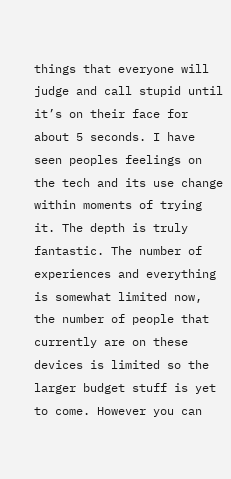things that everyone will judge and call stupid until it’s on their face for about 5 seconds. I have seen peoples feelings on the tech and its use change within moments of trying it. The depth is truly fantastic. The number of experiences and everything is somewhat limited now, the number of people that currently are on these devices is limited so the larger budget stuff is yet to come. However you can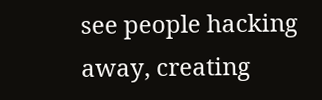see people hacking away, creating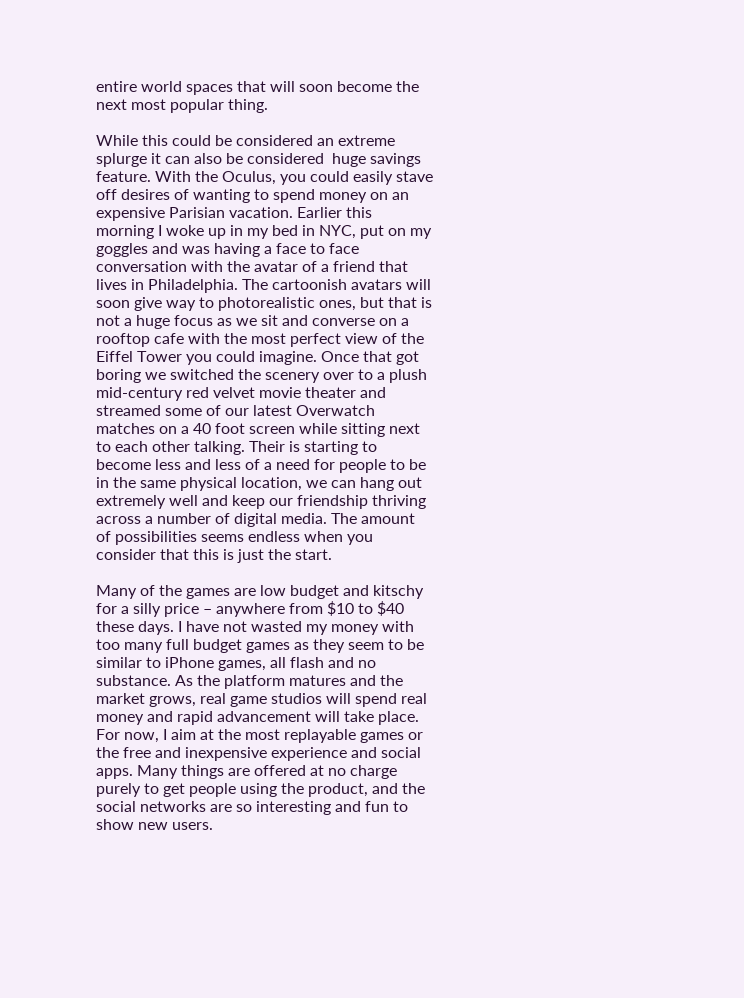entire world spaces that will soon become the next most popular thing.

While this could be considered an extreme splurge it can also be considered  huge savings feature. With the Oculus, you could easily stave off desires of wanting to spend money on an expensive Parisian vacation. Earlier this morning I woke up in my bed in NYC, put on my goggles and was having a face to face conversation with the avatar of a friend that lives in Philadelphia. The cartoonish avatars will soon give way to photorealistic ones, but that is not a huge focus as we sit and converse on a rooftop cafe with the most perfect view of the Eiffel Tower you could imagine. Once that got boring we switched the scenery over to a plush mid-century red velvet movie theater and streamed some of our latest Overwatch matches on a 40 foot screen while sitting next to each other talking. Their is starting to become less and less of a need for people to be in the same physical location, we can hang out extremely well and keep our friendship thriving across a number of digital media. The amount of possibilities seems endless when you consider that this is just the start.

Many of the games are low budget and kitschy for a silly price – anywhere from $10 to $40 these days. I have not wasted my money with too many full budget games as they seem to be similar to iPhone games, all flash and no substance. As the platform matures and the market grows, real game studios will spend real money and rapid advancement will take place. For now, I aim at the most replayable games or the free and inexpensive experience and social apps. Many things are offered at no charge purely to get people using the product, and the social networks are so interesting and fun to show new users.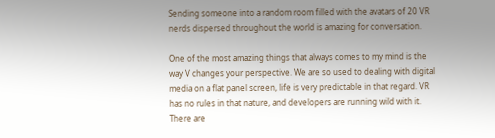Sending someone into a random room filled with the avatars of 20 VR nerds dispersed throughout the world is amazing for conversation.

One of the most amazing things that always comes to my mind is the way V changes your perspective. We are so used to dealing with digital media on a flat panel screen, life is very predictable in that regard. VR has no rules in that nature, and developers are running wild with it. There are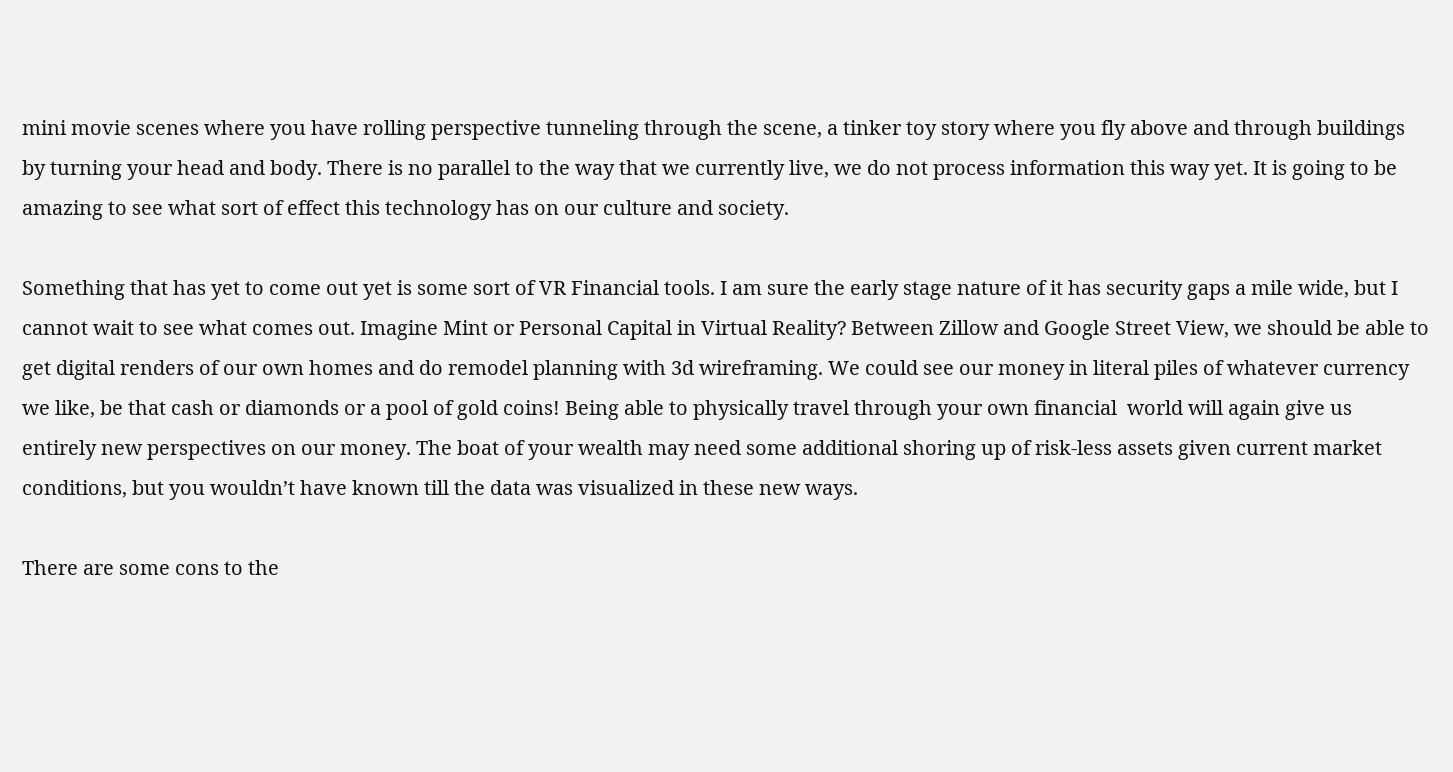mini movie scenes where you have rolling perspective tunneling through the scene, a tinker toy story where you fly above and through buildings by turning your head and body. There is no parallel to the way that we currently live, we do not process information this way yet. It is going to be amazing to see what sort of effect this technology has on our culture and society.

Something that has yet to come out yet is some sort of VR Financial tools. I am sure the early stage nature of it has security gaps a mile wide, but I cannot wait to see what comes out. Imagine Mint or Personal Capital in Virtual Reality? Between Zillow and Google Street View, we should be able to get digital renders of our own homes and do remodel planning with 3d wireframing. We could see our money in literal piles of whatever currency we like, be that cash or diamonds or a pool of gold coins! Being able to physically travel through your own financial  world will again give us entirely new perspectives on our money. The boat of your wealth may need some additional shoring up of risk-less assets given current market conditions, but you wouldn’t have known till the data was visualized in these new ways.

There are some cons to the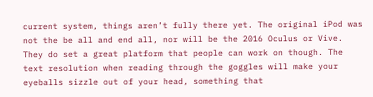current system, things aren’t fully there yet. The original iPod was not the be all and end all, nor will be the 2016 Oculus or Vive. They do set a great platform that people can work on though. The text resolution when reading through the goggles will make your eyeballs sizzle out of your head, something that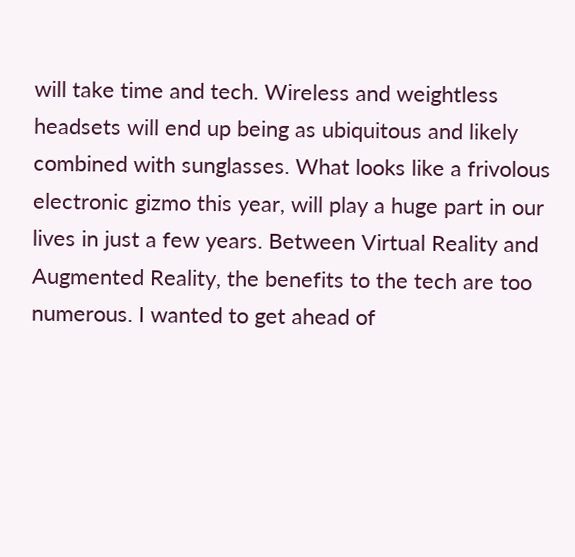will take time and tech. Wireless and weightless headsets will end up being as ubiquitous and likely combined with sunglasses. What looks like a frivolous electronic gizmo this year, will play a huge part in our lives in just a few years. Between Virtual Reality and Augmented Reality, the benefits to the tech are too numerous. I wanted to get ahead of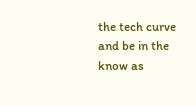the tech curve and be in the know as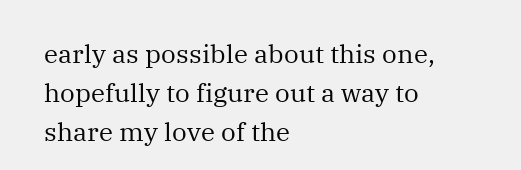early as possible about this one, hopefully to figure out a way to share my love of the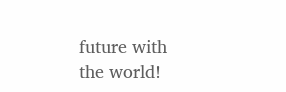future with the world!